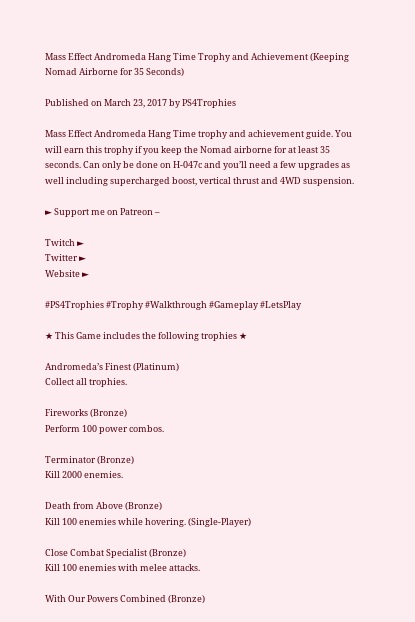Mass Effect Andromeda Hang Time Trophy and Achievement (Keeping Nomad Airborne for 35 Seconds)

Published on March 23, 2017 by PS4Trophies

Mass Effect Andromeda Hang Time trophy and achievement guide. You will earn this trophy if you keep the Nomad airborne for at least 35 seconds. Can only be done on H-047c and you’ll need a few upgrades as well including supercharged boost, vertical thrust and 4WD suspension.

► Support me on Patreon –

Twitch ►
Twitter ►
Website ►

#PS4Trophies #Trophy #Walkthrough #Gameplay #LetsPlay

★ This Game includes the following trophies ★

Andromeda’s Finest (Platinum)
Collect all trophies.

Fireworks (Bronze)
Perform 100 power combos.

Terminator (Bronze)
Kill 2000 enemies.

Death from Above (Bronze)
Kill 100 enemies while hovering. (Single-Player)

Close Combat Specialist (Bronze)
Kill 100 enemies with melee attacks.

With Our Powers Combined (Bronze)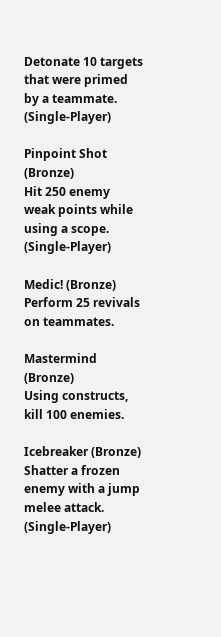Detonate 10 targets that were primed by a teammate. (Single-Player)

Pinpoint Shot (Bronze)
Hit 250 enemy weak points while using a scope. (Single-Player)

Medic! (Bronze)
Perform 25 revivals on teammates.

Mastermind (Bronze)
Using constructs, kill 100 enemies.

Icebreaker (Bronze)
Shatter a frozen enemy with a jump melee attack. (Single-Player)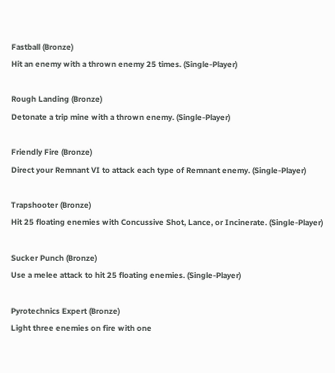Fastball (Bronze)
Hit an enemy with a thrown enemy 25 times. (Single-Player)

Rough Landing (Bronze)
Detonate a trip mine with a thrown enemy. (Single-Player)

Friendly Fire (Bronze)
Direct your Remnant VI to attack each type of Remnant enemy. (Single-Player)

Trapshooter (Bronze)
Hit 25 floating enemies with Concussive Shot, Lance, or Incinerate. (Single-Player)

Sucker Punch (Bronze)
Use a melee attack to hit 25 floating enemies. (Single-Player)

Pyrotechnics Expert (Bronze)
Light three enemies on fire with one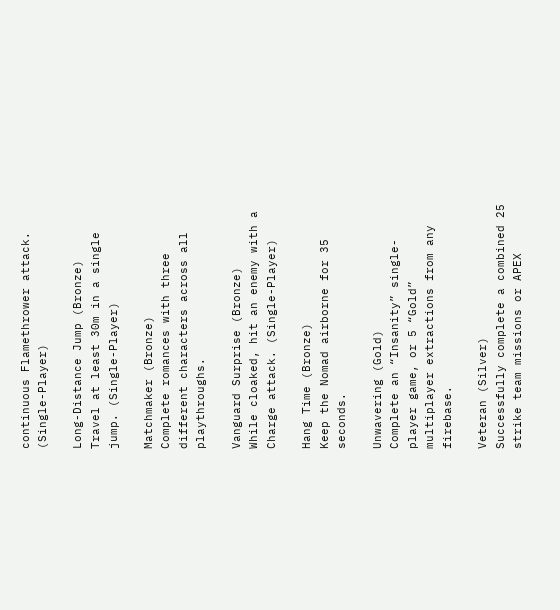continuous Flamethrower attack. (Single-Player)

Long-Distance Jump (Bronze)
Travel at least 30m in a single jump. (Single-Player)

Matchmaker (Bronze)
Complete romances with three different characters across all playthroughs.

Vanguard Surprise (Bronze)
While cloaked, hit an enemy with a Charge attack. (Single-Player)

Hang Time (Bronze)
Keep the Nomad airborne for 35 seconds.

Unwavering (Gold)
Complete an “Insanity” single-player game, or 5 “Gold” multiplayer extractions from any firebase.

Veteran (Silver)
Successfully complete a combined 25 strike team missions or APEX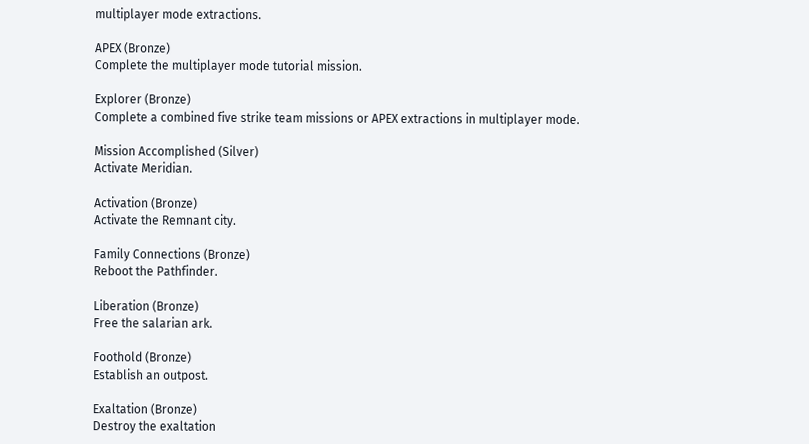multiplayer mode extractions.

APEX (Bronze)
Complete the multiplayer mode tutorial mission.

Explorer (Bronze)
Complete a combined five strike team missions or APEX extractions in multiplayer mode.

Mission Accomplished (Silver)
Activate Meridian.

Activation (Bronze)
Activate the Remnant city.

Family Connections (Bronze)
Reboot the Pathfinder.

Liberation (Bronze)
Free the salarian ark.

Foothold (Bronze)
Establish an outpost.

Exaltation (Bronze)
Destroy the exaltation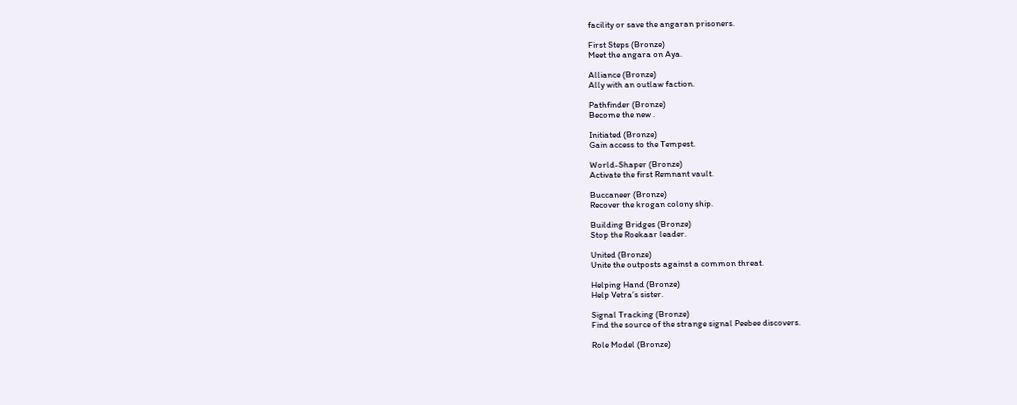facility or save the angaran prisoners.

First Steps (Bronze)
Meet the angara on Aya.

Alliance (Bronze)
Ally with an outlaw faction.

Pathfinder (Bronze)
Become the new .

Initiated (Bronze)
Gain access to the Tempest.

World-Shaper (Bronze)
Activate the first Remnant vault.

Buccaneer (Bronze)
Recover the krogan colony ship.

Building Bridges (Bronze)
Stop the Roekaar leader.

United (Bronze)
Unite the outposts against a common threat.

Helping Hand (Bronze)
Help Vetra’s sister.

Signal Tracking (Bronze)
Find the source of the strange signal Peebee discovers.

Role Model (Bronze)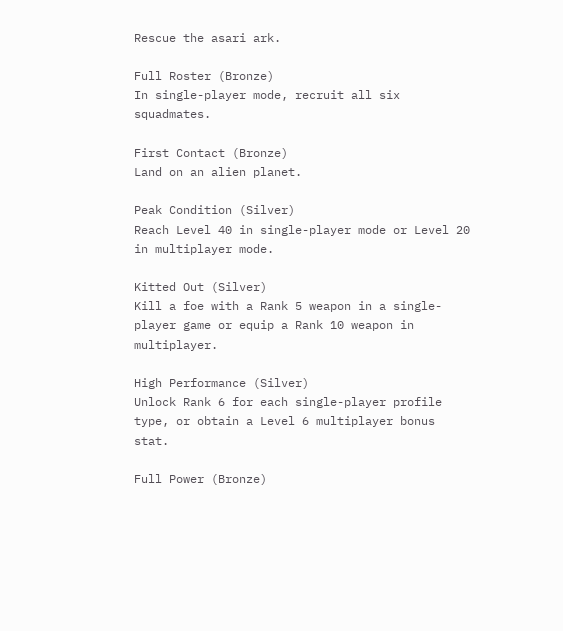Rescue the asari ark.

Full Roster (Bronze)
In single-player mode, recruit all six squadmates.

First Contact (Bronze)
Land on an alien planet.

Peak Condition (Silver)
Reach Level 40 in single-player mode or Level 20 in multiplayer mode.

Kitted Out (Silver)
Kill a foe with a Rank 5 weapon in a single-player game or equip a Rank 10 weapon in multiplayer.

High Performance (Silver)
Unlock Rank 6 for each single-player profile type, or obtain a Level 6 multiplayer bonus stat.

Full Power (Bronze)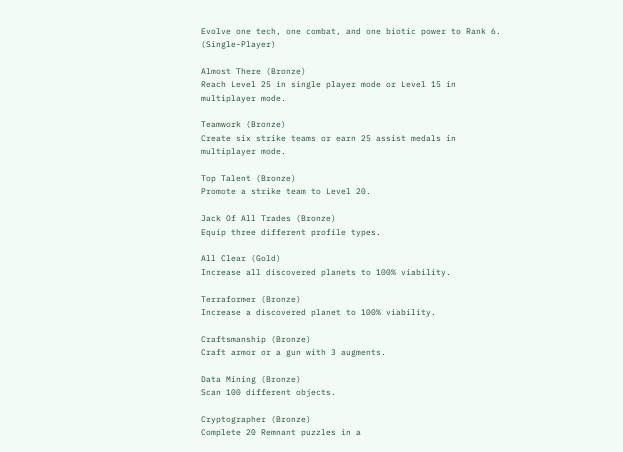Evolve one tech, one combat, and one biotic power to Rank 6. (Single-Player)

Almost There (Bronze)
Reach Level 25 in single player mode or Level 15 in multiplayer mode.

Teamwork (Bronze)
Create six strike teams or earn 25 assist medals in multiplayer mode.

Top Talent (Bronze)
Promote a strike team to Level 20.

Jack Of All Trades (Bronze)
Equip three different profile types.

All Clear (Gold)
Increase all discovered planets to 100% viability.

Terraformer (Bronze)
Increase a discovered planet to 100% viability.

Craftsmanship (Bronze)
Craft armor or a gun with 3 augments.

Data Mining (Bronze)
Scan 100 different objects.

Cryptographer (Bronze)
Complete 20 Remnant puzzles in a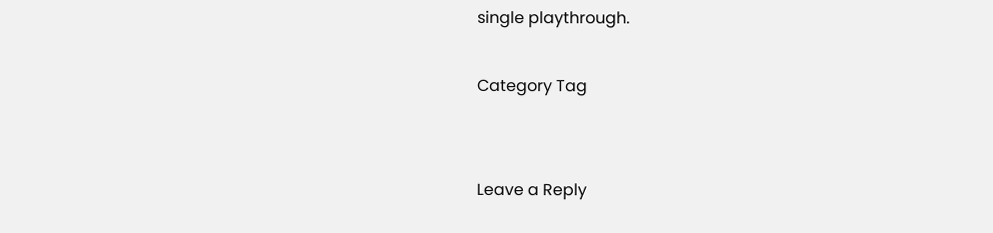single playthrough.

Category Tag


Leave a Reply